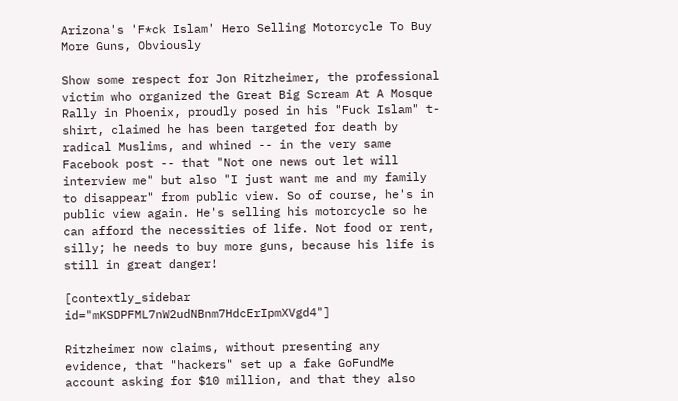Arizona's 'F*ck Islam' Hero Selling Motorcycle To Buy More Guns, Obviously

Show some respect for Jon Ritzheimer, the professional victim who organized the Great Big Scream At A Mosque Rally in Phoenix, proudly posed in his "Fuck Islam" t-shirt, claimed he has been targeted for death by radical Muslims, and whined -- in the very same Facebook post -- that "Not one news out let will interview me" but also "I just want me and my family to disappear" from public view. So of course, he's in public view again. He's selling his motorcycle so he can afford the necessities of life. Not food or rent, silly; he needs to buy more guns, because his life is still in great danger!

[contextly_sidebar id="mKSDPFML7nW2udNBnm7HdcErIpmXVgd4"]

Ritzheimer now claims, without presenting any evidence, that "hackers" set up a fake GoFundMe account asking for $10 million, and that they also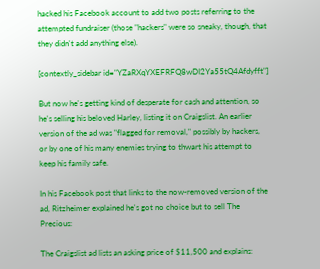hacked his Facebook account to add two posts referring to the attempted fundraiser (those "hackers" were so sneaky, though, that they didn't add anything else).

[contextly_sidebar id="YZaRXqYXEFRFQ8wDI2Ya55tQ4Afdyfft"]

But now he's getting kind of desperate for cash and attention, so he's selling his beloved Harley, listing it on Craigslist. An earlier version of the ad was "flagged for removal," possibly by hackers, or by one of his many enemies trying to thwart his attempt to keep his family safe.

In his Facebook post that links to the now-removed version of the ad, Ritzheimer explained he's got no choice but to sell The Precious:

The Craigslist ad lists an asking price of $11,500 and explains: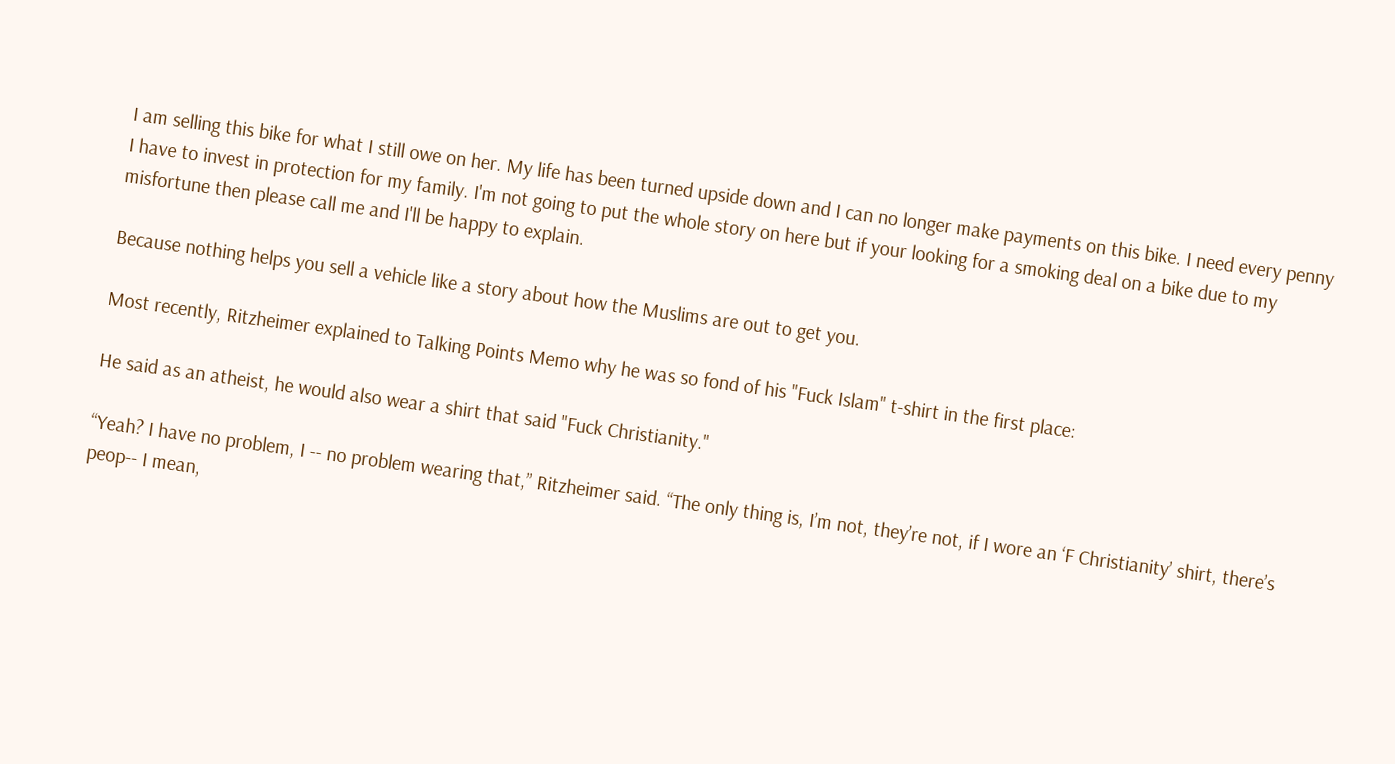I am selling this bike for what I still owe on her. My life has been turned upside down and I can no longer make payments on this bike. I need every penny I have to invest in protection for my family. I'm not going to put the whole story on here but if your looking for a smoking deal on a bike due to my misfortune then please call me and I'll be happy to explain.

Because nothing helps you sell a vehicle like a story about how the Muslims are out to get you.

Most recently, Ritzheimer explained to Talking Points Memo why he was so fond of his "Fuck Islam" t-shirt in the first place:

He said as an atheist, he would also wear a shirt that said "Fuck Christianity."

“Yeah? I have no problem, I -- no problem wearing that,” Ritzheimer said. “The only thing is, I’m not, they’re not, if I wore an ‘F Christianity’ shirt, there’s peop-- I mean,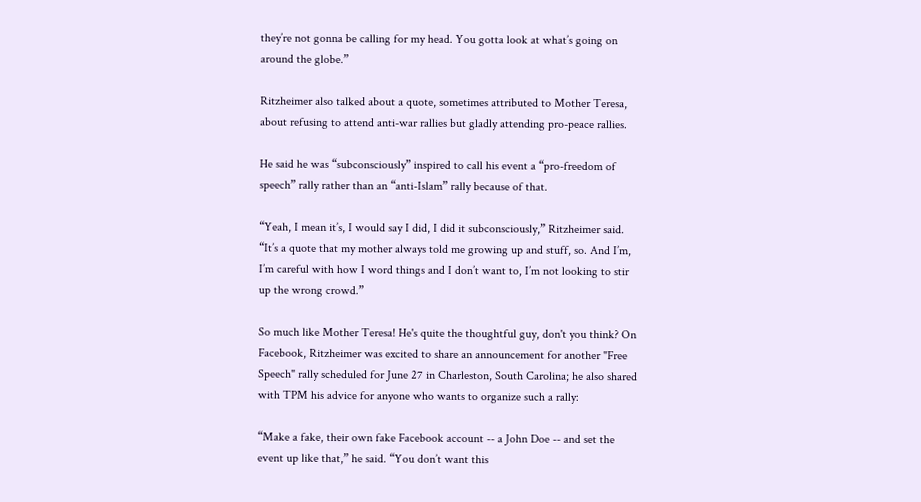they’re not gonna be calling for my head. You gotta look at what’s going on around the globe.”

Ritzheimer also talked about a quote, sometimes attributed to Mother Teresa, about refusing to attend anti-war rallies but gladly attending pro-peace rallies.

He said he was “subconsciously” inspired to call his event a “pro-freedom of speech” rally rather than an “anti-Islam” rally because of that.

“Yeah, I mean it’s, I would say I did, I did it subconsciously,” Ritzheimer said. “It’s a quote that my mother always told me growing up and stuff, so. And I’m, I’m careful with how I word things and I don’t want to, I’m not looking to stir up the wrong crowd.”

So much like Mother Teresa! He's quite the thoughtful guy, don't you think? On Facebook, Ritzheimer was excited to share an announcement for another "Free Speech" rally scheduled for June 27 in Charleston, South Carolina; he also shared with TPM his advice for anyone who wants to organize such a rally:

“Make a fake, their own fake Facebook account -- a John Doe -- and set the event up like that,” he said. “You don’t want this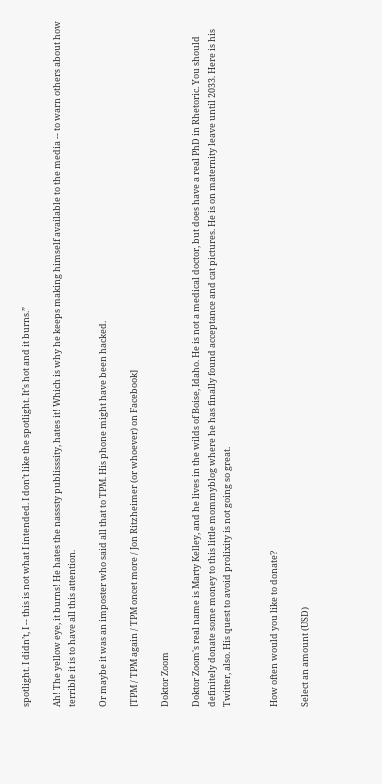spotlight. I didn’t, I -- this is not what I intended. I don’t like the spotlight. It’s hot and it burns.”

Ah! The yellow eye, it burns! He hates the nasssty publisssity, hates it! Which is why he keeps making himself available to the media -- to warn others about how terrible it is to have all this attention.

Or maybe it was an imposter who said all that to TPM. His phone might have been hacked.

[TPM / TPM again / TPM oncet more / Jon Ritzheimer (or whoever) on Facebook]

Doktor Zoom

Doktor Zoom's real name is Marty Kelley, and he lives in the wilds of Boise, Idaho. He is not a medical doctor, but does have a real PhD in Rhetoric. You should definitely donate some money to this little mommyblog where he has finally found acceptance and cat pictures. He is on maternity leave until 2033. Here is his Twitter, also. His quest to avoid prolixity is not going so great.


How often would you like to donate?

Select an amount (USD)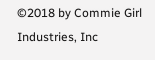©2018 by Commie Girl Industries, Inc